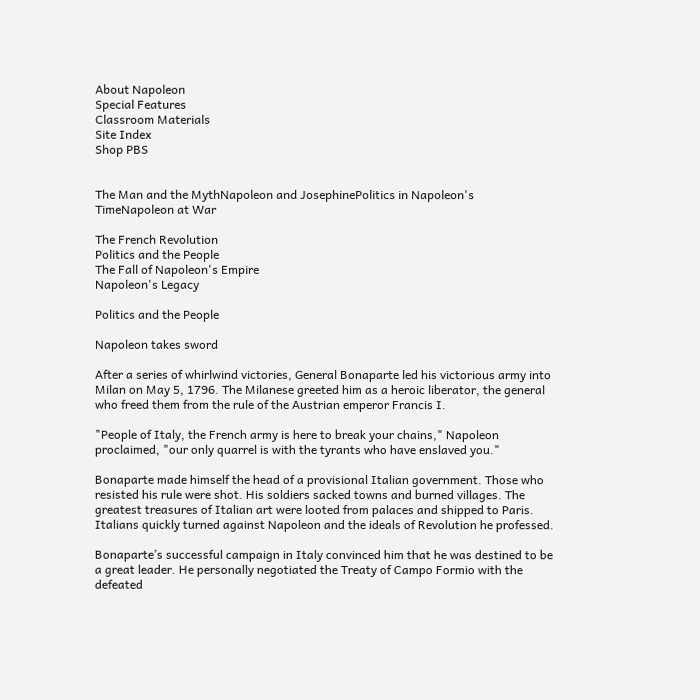About Napoleon
Special Features
Classroom Materials
Site Index
Shop PBS


The Man and the MythNapoleon and JosephinePolitics in Napoleon's TimeNapoleon at War

The French Revolution
Politics and the People
The Fall of Napoleon's Empire
Napoleon's Legacy

Politics and the People

Napoleon takes sword

After a series of whirlwind victories, General Bonaparte led his victorious army into Milan on May 5, 1796. The Milanese greeted him as a heroic liberator, the general who freed them from the rule of the Austrian emperor Francis I.

"People of Italy, the French army is here to break your chains," Napoleon proclaimed, "our only quarrel is with the tyrants who have enslaved you."

Bonaparte made himself the head of a provisional Italian government. Those who resisted his rule were shot. His soldiers sacked towns and burned villages. The greatest treasures of Italian art were looted from palaces and shipped to Paris. Italians quickly turned against Napoleon and the ideals of Revolution he professed.

Bonaparte’s successful campaign in Italy convinced him that he was destined to be a great leader. He personally negotiated the Treaty of Campo Formio with the defeated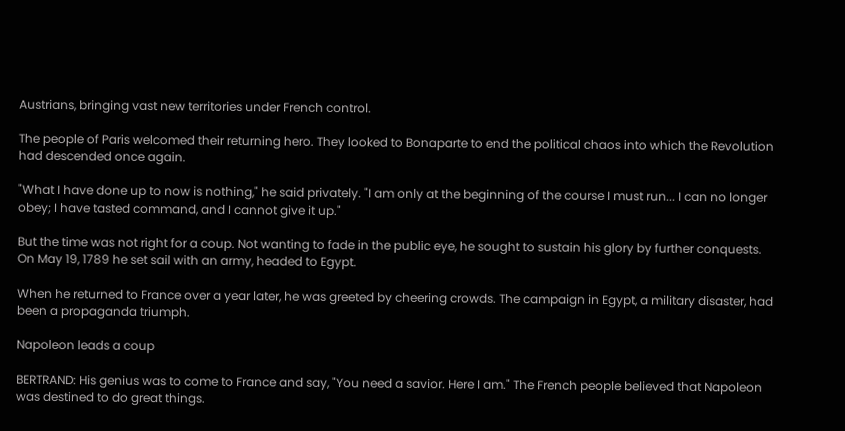Austrians, bringing vast new territories under French control.

The people of Paris welcomed their returning hero. They looked to Bonaparte to end the political chaos into which the Revolution had descended once again.

"What I have done up to now is nothing," he said privately. "I am only at the beginning of the course I must run... I can no longer obey; I have tasted command, and I cannot give it up."

But the time was not right for a coup. Not wanting to fade in the public eye, he sought to sustain his glory by further conquests. On May 19, 1789 he set sail with an army, headed to Egypt.

When he returned to France over a year later, he was greeted by cheering crowds. The campaign in Egypt, a military disaster, had been a propaganda triumph.

Napoleon leads a coup

BERTRAND: His genius was to come to France and say, "You need a savior. Here I am." The French people believed that Napoleon was destined to do great things.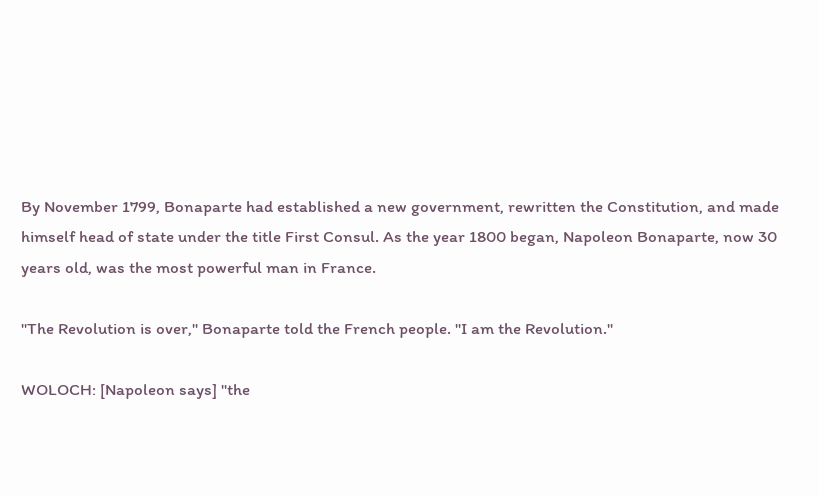By November 1799, Bonaparte had established a new government, rewritten the Constitution, and made himself head of state under the title First Consul. As the year 1800 began, Napoleon Bonaparte, now 30 years old, was the most powerful man in France.

"The Revolution is over," Bonaparte told the French people. "I am the Revolution."

WOLOCH: [Napoleon says] "the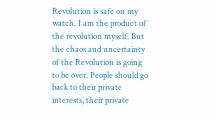Revolution is safe on my watch. I am the product of the revolution myself. But the chaos and uncertainty of the Revolution is going to be over. People should go back to their private interests, their private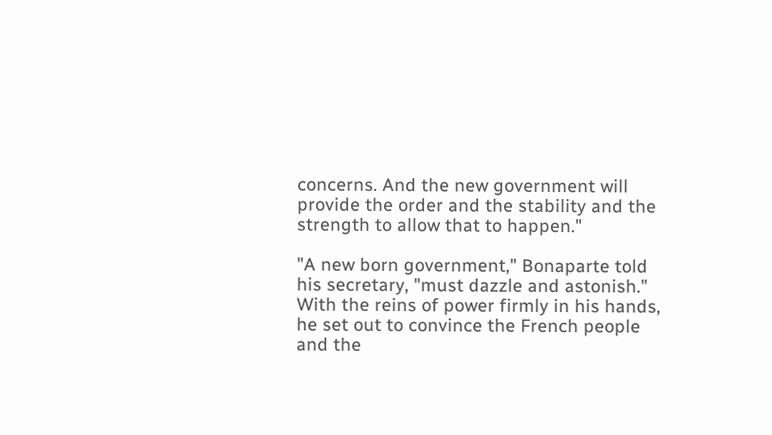concerns. And the new government will provide the order and the stability and the strength to allow that to happen."

"A new born government," Bonaparte told his secretary, "must dazzle and astonish." With the reins of power firmly in his hands, he set out to convince the French people and the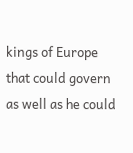kings of Europe that could govern as well as he could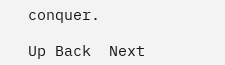conquer.

Up Back  Next